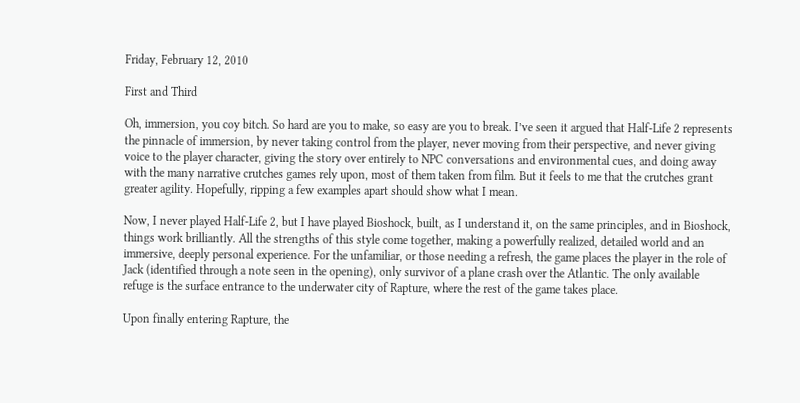Friday, February 12, 2010

First and Third

Oh, immersion, you coy bitch. So hard are you to make, so easy are you to break. I’ve seen it argued that Half-Life 2 represents the pinnacle of immersion, by never taking control from the player, never moving from their perspective, and never giving voice to the player character, giving the story over entirely to NPC conversations and environmental cues, and doing away with the many narrative crutches games rely upon, most of them taken from film. But it feels to me that the crutches grant greater agility. Hopefully, ripping a few examples apart should show what I mean.

Now, I never played Half-Life 2, but I have played Bioshock, built, as I understand it, on the same principles, and in Bioshock, things work brilliantly. All the strengths of this style come together, making a powerfully realized, detailed world and an immersive, deeply personal experience. For the unfamiliar, or those needing a refresh, the game places the player in the role of Jack (identified through a note seen in the opening), only survivor of a plane crash over the Atlantic. The only available refuge is the surface entrance to the underwater city of Rapture, where the rest of the game takes place.

Upon finally entering Rapture, the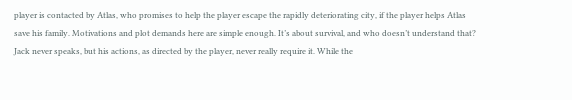player is contacted by Atlas, who promises to help the player escape the rapidly deteriorating city, if the player helps Atlas save his family. Motivations and plot demands here are simple enough. It’s about survival, and who doesn’t understand that? Jack never speaks, but his actions, as directed by the player, never really require it. While the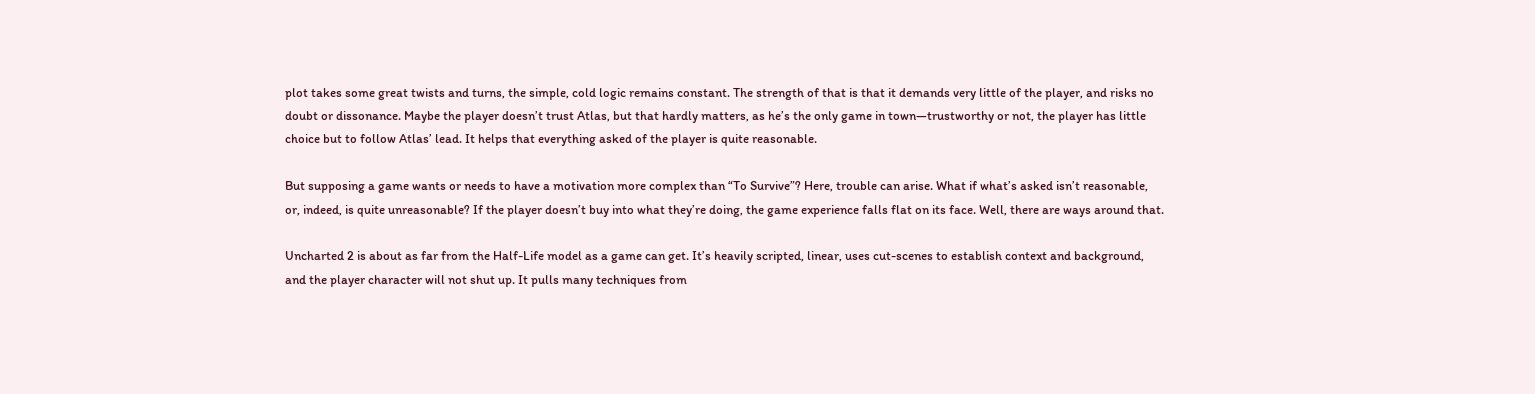plot takes some great twists and turns, the simple, cold logic remains constant. The strength of that is that it demands very little of the player, and risks no doubt or dissonance. Maybe the player doesn’t trust Atlas, but that hardly matters, as he’s the only game in town—trustworthy or not, the player has little choice but to follow Atlas’ lead. It helps that everything asked of the player is quite reasonable.

But supposing a game wants or needs to have a motivation more complex than “To Survive”? Here, trouble can arise. What if what’s asked isn’t reasonable, or, indeed, is quite unreasonable? If the player doesn’t buy into what they’re doing, the game experience falls flat on its face. Well, there are ways around that.

Uncharted 2 is about as far from the Half-Life model as a game can get. It’s heavily scripted, linear, uses cut-scenes to establish context and background, and the player character will not shut up. It pulls many techniques from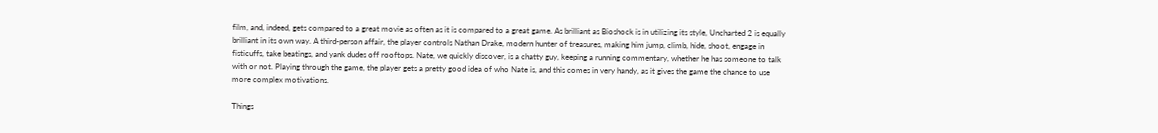film, and, indeed, gets compared to a great movie as often as it is compared to a great game. As brilliant as Bioshock is in utilizing its style, Uncharted 2 is equally brilliant in its own way. A third-person affair, the player controls Nathan Drake, modern hunter of treasures, making him jump, climb, hide, shoot, engage in fisticuffs, take beatings, and yank dudes off rooftops. Nate, we quickly discover, is a chatty guy, keeping a running commentary, whether he has someone to talk with or not. Playing through the game, the player gets a pretty good idea of who Nate is, and this comes in very handy, as it gives the game the chance to use more complex motivations.

Things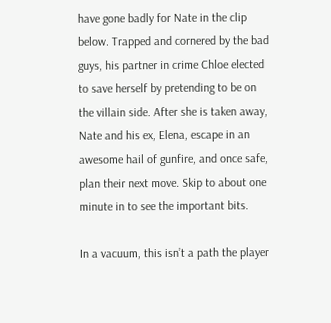have gone badly for Nate in the clip below. Trapped and cornered by the bad guys, his partner in crime Chloe elected to save herself by pretending to be on the villain side. After she is taken away, Nate and his ex, Elena, escape in an awesome hail of gunfire, and once safe, plan their next move. Skip to about one minute in to see the important bits.

In a vacuum, this isn’t a path the player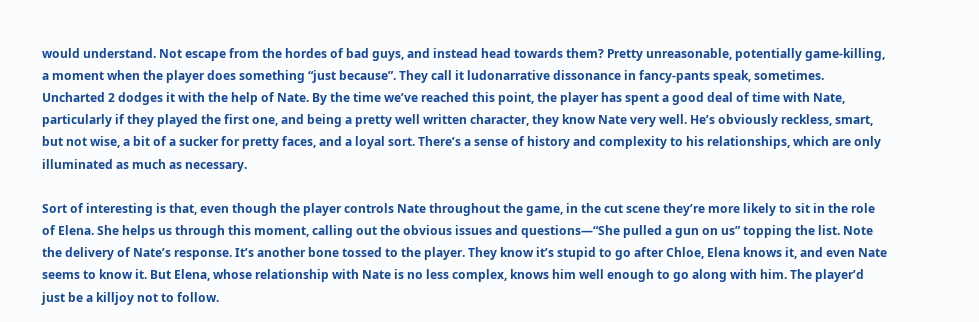would understand. Not escape from the hordes of bad guys, and instead head towards them? Pretty unreasonable, potentially game-killing, a moment when the player does something “just because”. They call it ludonarrative dissonance in fancy-pants speak, sometimes. Uncharted 2 dodges it with the help of Nate. By the time we’ve reached this point, the player has spent a good deal of time with Nate, particularly if they played the first one, and being a pretty well written character, they know Nate very well. He’s obviously reckless, smart, but not wise, a bit of a sucker for pretty faces, and a loyal sort. There’s a sense of history and complexity to his relationships, which are only illuminated as much as necessary.

Sort of interesting is that, even though the player controls Nate throughout the game, in the cut scene they’re more likely to sit in the role of Elena. She helps us through this moment, calling out the obvious issues and questions—“She pulled a gun on us” topping the list. Note the delivery of Nate’s response. It’s another bone tossed to the player. They know it’s stupid to go after Chloe, Elena knows it, and even Nate seems to know it. But Elena, whose relationship with Nate is no less complex, knows him well enough to go along with him. The player’d just be a killjoy not to follow.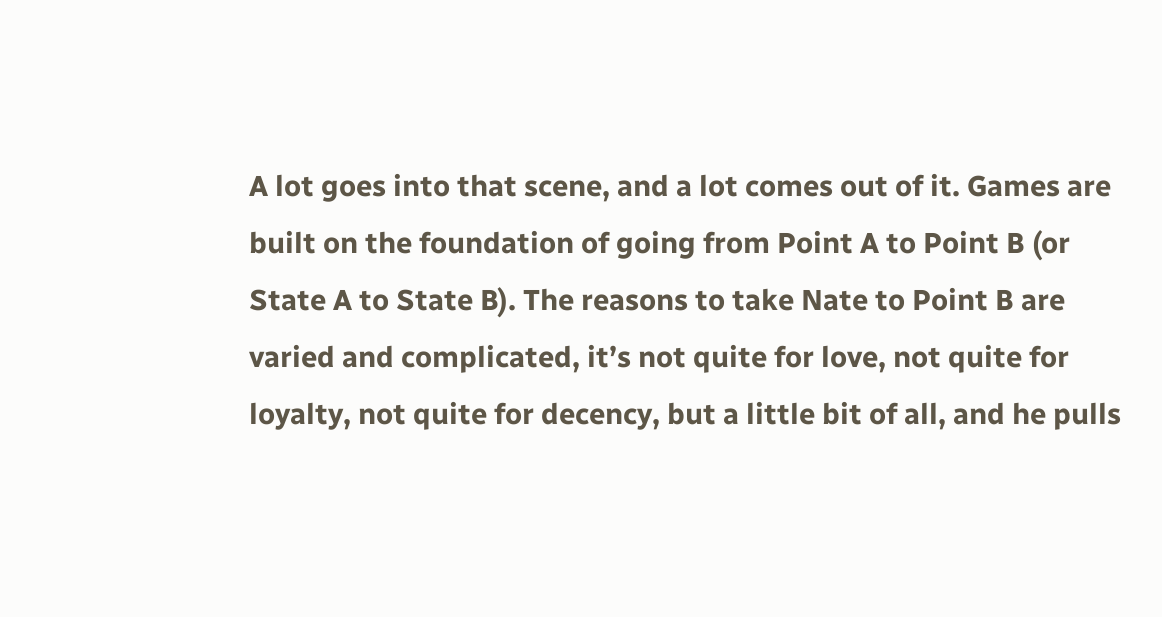A lot goes into that scene, and a lot comes out of it. Games are built on the foundation of going from Point A to Point B (or State A to State B). The reasons to take Nate to Point B are varied and complicated, it’s not quite for love, not quite for loyalty, not quite for decency, but a little bit of all, and he pulls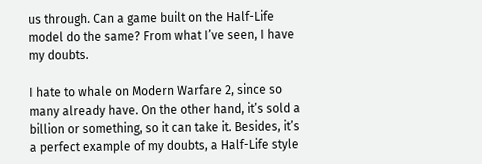us through. Can a game built on the Half-Life model do the same? From what I’ve seen, I have my doubts.

I hate to whale on Modern Warfare 2, since so many already have. On the other hand, it’s sold a billion or something, so it can take it. Besides, it’s a perfect example of my doubts, a Half-Life style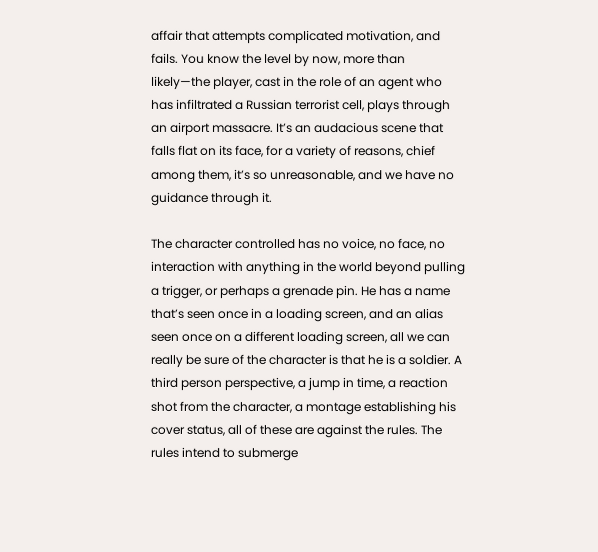affair that attempts complicated motivation, and fails. You know the level by now, more than likely—the player, cast in the role of an agent who has infiltrated a Russian terrorist cell, plays through an airport massacre. It’s an audacious scene that falls flat on its face, for a variety of reasons, chief among them, it’s so unreasonable, and we have no guidance through it.

The character controlled has no voice, no face, no interaction with anything in the world beyond pulling a trigger, or perhaps a grenade pin. He has a name that’s seen once in a loading screen, and an alias seen once on a different loading screen, all we can really be sure of the character is that he is a soldier. A third person perspective, a jump in time, a reaction shot from the character, a montage establishing his cover status, all of these are against the rules. The rules intend to submerge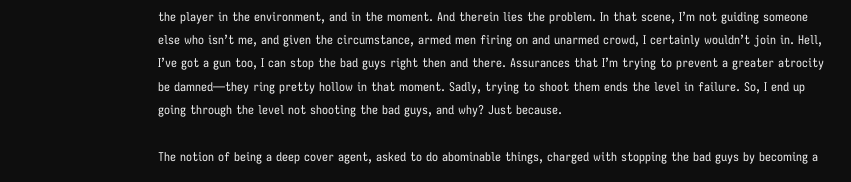the player in the environment, and in the moment. And therein lies the problem. In that scene, I’m not guiding someone else who isn’t me, and given the circumstance, armed men firing on and unarmed crowd, I certainly wouldn’t join in. Hell, I’ve got a gun too, I can stop the bad guys right then and there. Assurances that I’m trying to prevent a greater atrocity be damned—they ring pretty hollow in that moment. Sadly, trying to shoot them ends the level in failure. So, I end up going through the level not shooting the bad guys, and why? Just because.

The notion of being a deep cover agent, asked to do abominable things, charged with stopping the bad guys by becoming a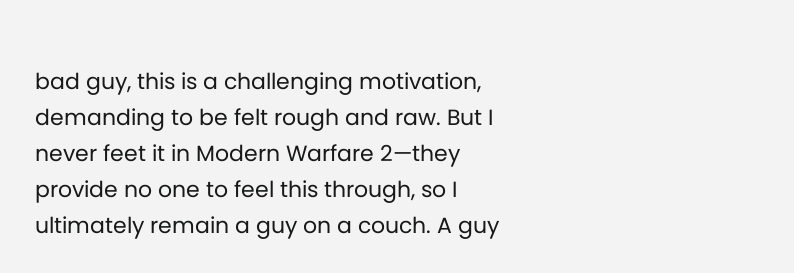bad guy, this is a challenging motivation, demanding to be felt rough and raw. But I never feet it in Modern Warfare 2—they provide no one to feel this through, so I ultimately remain a guy on a couch. A guy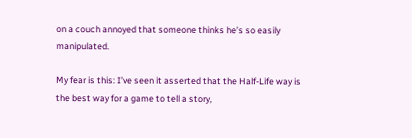on a couch annoyed that someone thinks he’s so easily manipulated.

My fear is this: I’ve seen it asserted that the Half-Life way is the best way for a game to tell a story,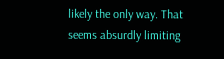likely the only way. That seems absurdly limiting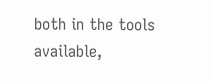both in the tools available,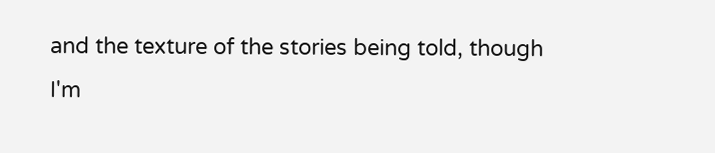and the texture of the stories being told, though I'm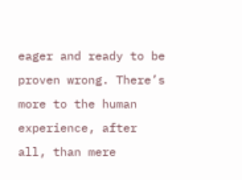eager and ready to be proven wrong. There’s more to the human experience, after all, than mere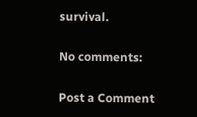survival.

No comments:

Post a Comment